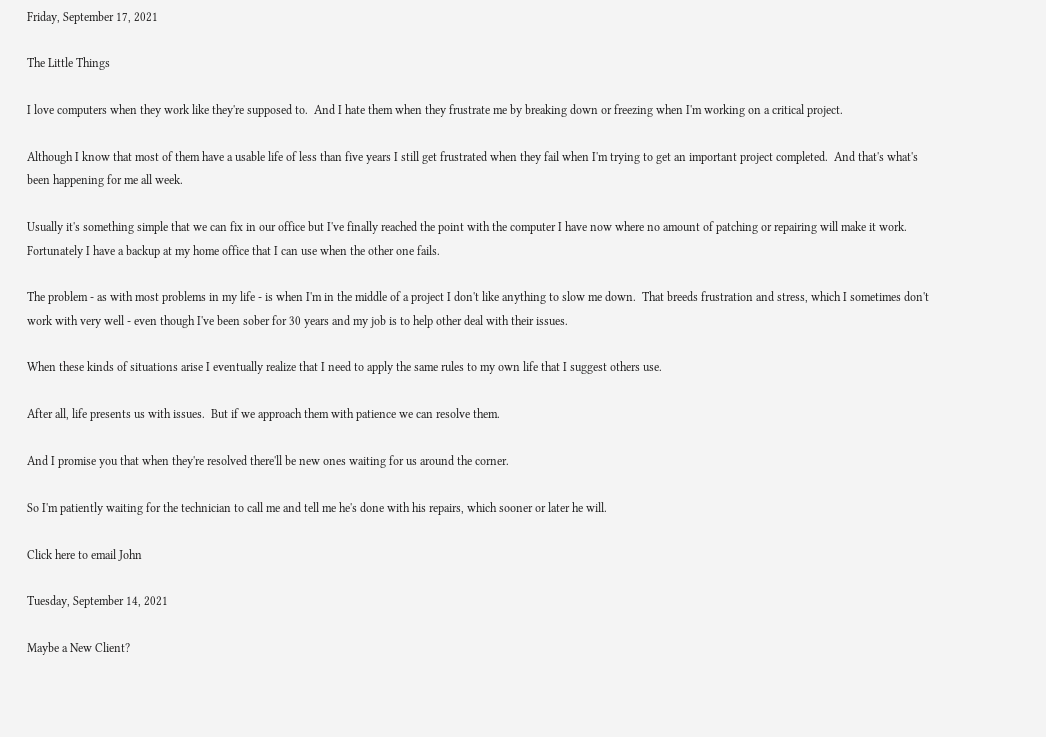Friday, September 17, 2021

The Little Things

I love computers when they work like they're supposed to.  And I hate them when they frustrate me by breaking down or freezing when I'm working on a critical project.

Although I know that most of them have a usable life of less than five years I still get frustrated when they fail when I'm trying to get an important project completed.  And that's what's been happening for me all week.

Usually it's something simple that we can fix in our office but I've finally reached the point with the computer I have now where no amount of patching or repairing will make it work.  Fortunately I have a backup at my home office that I can use when the other one fails.

The problem - as with most problems in my life - is when I'm in the middle of a project I don't like anything to slow me down.  That breeds frustration and stress, which I sometimes don't work with very well - even though I've been sober for 30 years and my job is to help other deal with their issues.

When these kinds of situations arise I eventually realize that I need to apply the same rules to my own life that I suggest others use.

After all, life presents us with issues.  But if we approach them with patience we can resolve them.

And I promise you that when they're resolved there'll be new ones waiting for us around the corner.

So I'm patiently waiting for the technician to call me and tell me he's done with his repairs, which sooner or later he will.

Click here to email John

Tuesday, September 14, 2021

Maybe a New Client?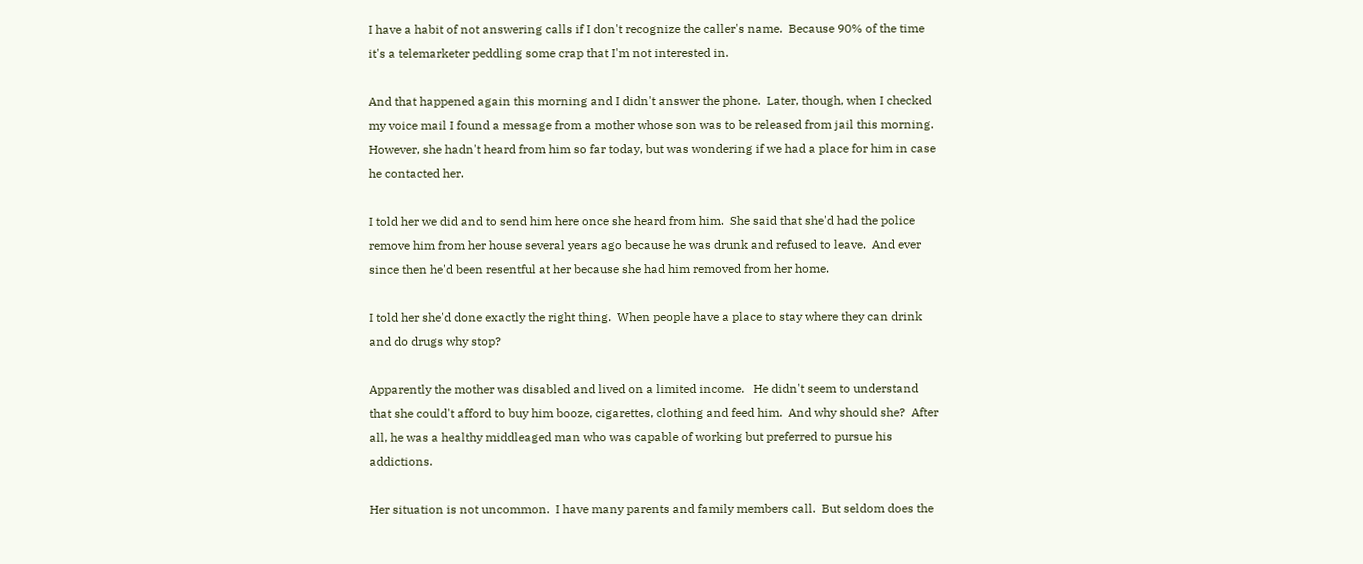I have a habit of not answering calls if I don't recognize the caller's name.  Because 90% of the time it's a telemarketer peddling some crap that I'm not interested in.

And that happened again this morning and I didn't answer the phone.  Later, though, when I checked my voice mail I found a message from a mother whose son was to be released from jail this morning.  However, she hadn't heard from him so far today, but was wondering if we had a place for him in case he contacted her.

I told her we did and to send him here once she heard from him.  She said that she'd had the police remove him from her house several years ago because he was drunk and refused to leave.  And ever since then he'd been resentful at her because she had him removed from her home.

I told her she'd done exactly the right thing.  When people have a place to stay where they can drink and do drugs why stop?

Apparently the mother was disabled and lived on a limited income.   He didn't seem to understand that she could't afford to buy him booze, cigarettes, clothing and feed him.  And why should she?  After all, he was a healthy middleaged man who was capable of working but preferred to pursue his addictions.

Her situation is not uncommon.  I have many parents and family members call.  But seldom does the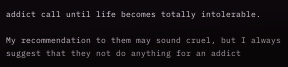addict call until life becomes totally intolerable.

My recommendation to them may sound cruel, but I always suggest that they not do anything for an addict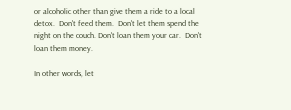or alcoholic other than give them a ride to a local detox.  Don't feed them.  Don't let them spend the night on the couch. Don't loan them your car.  Don't loan them money.

In other words, let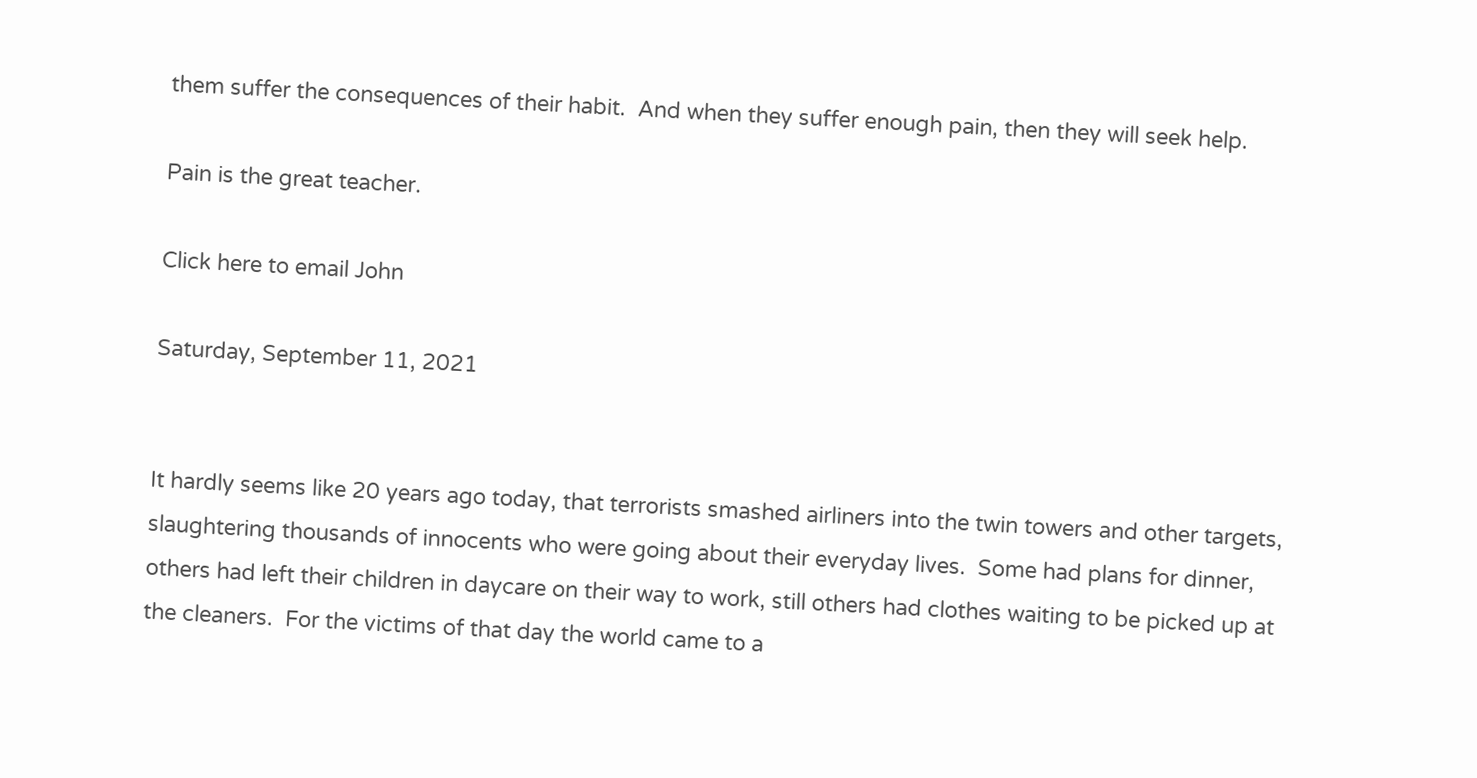them suffer the consequences of their habit.  And when they suffer enough pain, then they will seek help.

Pain is the great teacher.

Click here to email John

Saturday, September 11, 2021


It hardly seems like 20 years ago today, that terrorists smashed airliners into the twin towers and other targets, slaughtering thousands of innocents who were going about their everyday lives.  Some had plans for dinner, others had left their children in daycare on their way to work, still others had clothes waiting to be picked up at the cleaners.  For the victims of that day the world came to a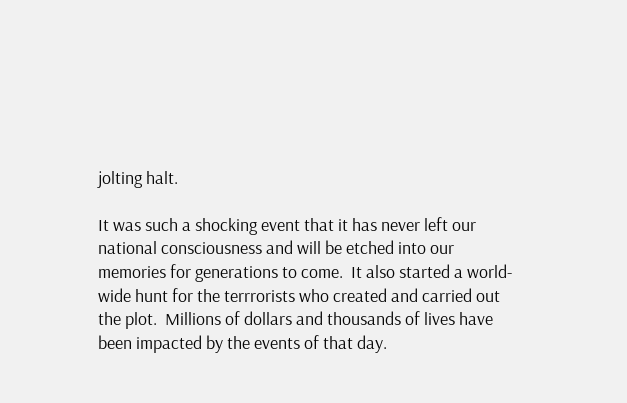jolting halt.

It was such a shocking event that it has never left our national consciousness and will be etched into our memories for generations to come.  It also started a world-wide hunt for the terrrorists who created and carried out the plot.  Millions of dollars and thousands of lives have been impacted by the events of that day.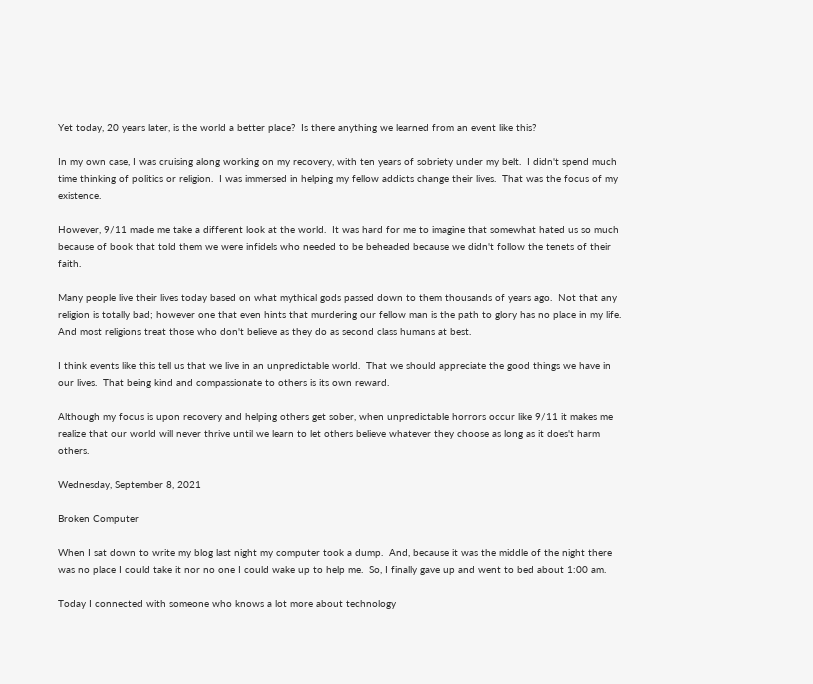Yet today, 20 years later, is the world a better place?  Is there anything we learned from an event like this?

In my own case, I was cruising along working on my recovery, with ten years of sobriety under my belt.  I didn't spend much time thinking of politics or religion.  I was immersed in helping my fellow addicts change their lives.  That was the focus of my existence.

However, 9/11 made me take a different look at the world.  It was hard for me to imagine that somewhat hated us so much because of book that told them we were infidels who needed to be beheaded because we didn't follow the tenets of their faith.

Many people live their lives today based on what mythical gods passed down to them thousands of years ago.  Not that any religion is totally bad; however one that even hints that murdering our fellow man is the path to glory has no place in my life. And most religions treat those who don't believe as they do as second class humans at best.

I think events like this tell us that we live in an unpredictable world.  That we should appreciate the good things we have in our lives.  That being kind and compassionate to others is its own reward.

Although my focus is upon recovery and helping others get sober, when unpredictable horrors occur like 9/11 it makes me realize that our world will never thrive until we learn to let others believe whatever they choose as long as it does't harm others.

Wednesday, September 8, 2021

Broken Computer

When I sat down to write my blog last night my computer took a dump.  And, because it was the middle of the night there was no place I could take it nor no one I could wake up to help me.  So, I finally gave up and went to bed about 1:00 am.

Today I connected with someone who knows a lot more about technology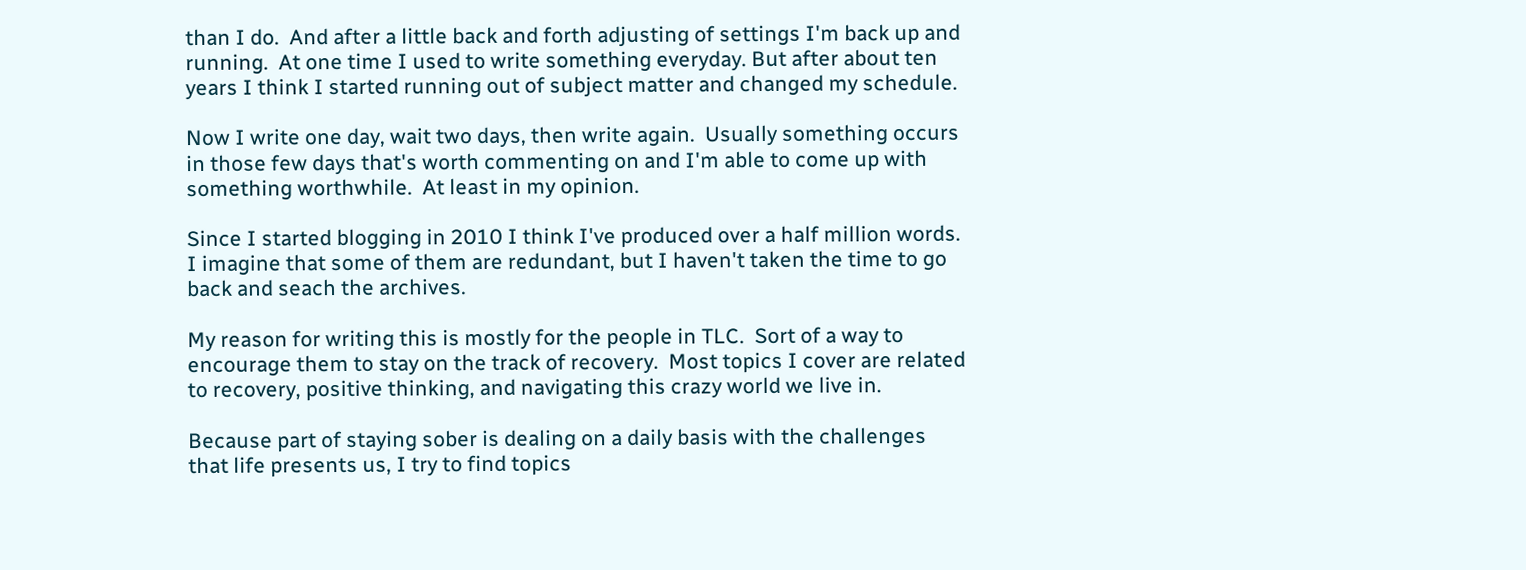than I do.  And after a little back and forth adjusting of settings I'm back up and running.  At one time I used to write something everyday. But after about ten years I think I started running out of subject matter and changed my schedule.

Now I write one day, wait two days, then write again.  Usually something occurs in those few days that's worth commenting on and I'm able to come up with something worthwhile.  At least in my opinion.

Since I started blogging in 2010 I think I've produced over a half million words.  I imagine that some of them are redundant, but I haven't taken the time to go back and seach the archives.

My reason for writing this is mostly for the people in TLC.  Sort of a way to encourage them to stay on the track of recovery.  Most topics I cover are related to recovery, positive thinking, and navigating this crazy world we live in.

Because part of staying sober is dealing on a daily basis with the challenges that life presents us, I try to find topics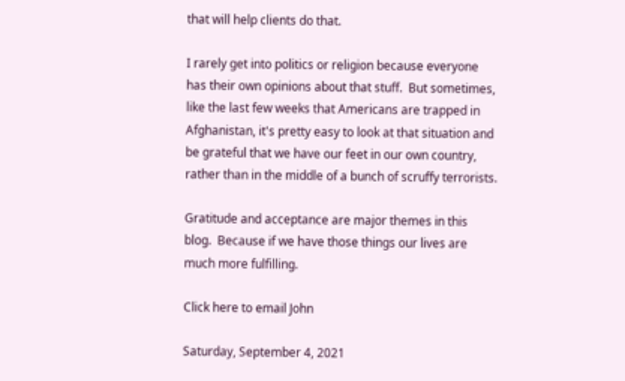that will help clients do that.

I rarely get into politics or religion because everyone has their own opinions about that stuff.  But sometimes, like the last few weeks that Americans are trapped in Afghanistan, it's pretty easy to look at that situation and be grateful that we have our feet in our own country, rather than in the middle of a bunch of scruffy terrorists.

Gratitude and acceptance are major themes in this blog.  Because if we have those things our lives are much more fulfilling.

Click here to email John

Saturday, September 4, 2021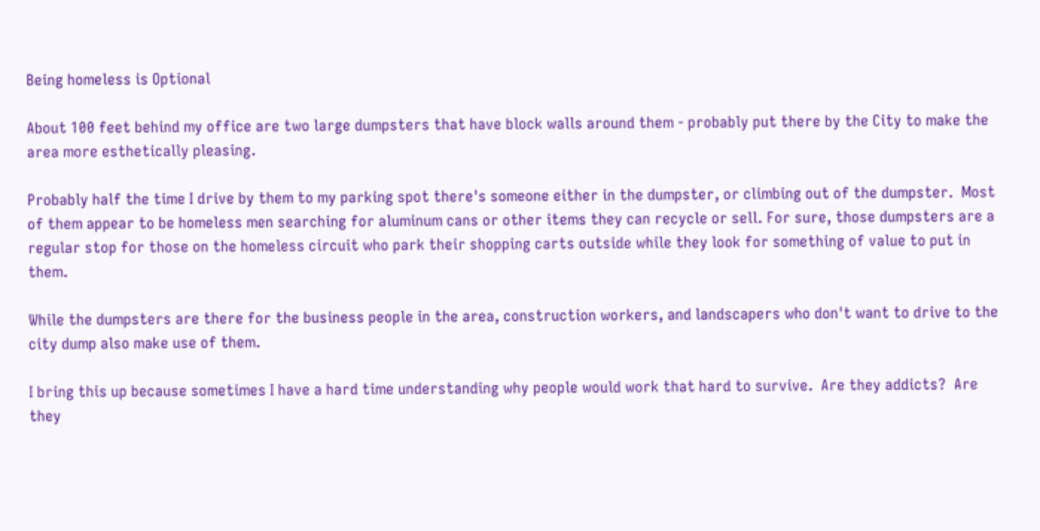Being homeless is Optional

About 100 feet behind my office are two large dumpsters that have block walls around them - probably put there by the City to make the area more esthetically pleasing.

Probably half the time I drive by them to my parking spot there's someone either in the dumpster, or climbing out of the dumpster.  Most of them appear to be homeless men searching for aluminum cans or other items they can recycle or sell. For sure, those dumpsters are a regular stop for those on the homeless circuit who park their shopping carts outside while they look for something of value to put in them.

While the dumpsters are there for the business people in the area, construction workers, and landscapers who don't want to drive to the city dump also make use of them.

I bring this up because sometimes I have a hard time understanding why people would work that hard to survive.  Are they addicts?  Are they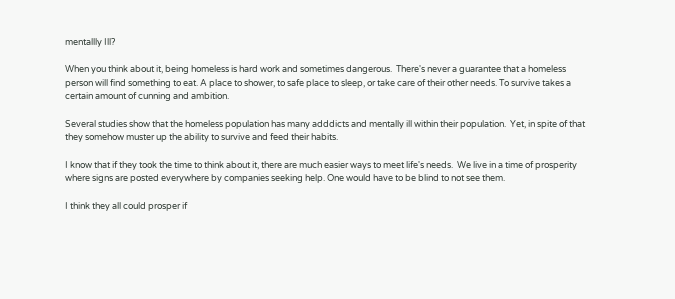mentallly Ill?

When you think about it, being homeless is hard work and sometimes dangerous.  There's never a guarantee that a homeless person will find something to eat. A place to shower, to safe place to sleep, or take care of their other needs. To survive takes a certain amount of cunning and ambition.

Several studies show that the homeless population has many adddicts and mentally ill within their population.  Yet, in spite of that they somehow muster up the ability to survive and feed their habits.

I know that if they took the time to think about it, there are much easier ways to meet life's needs.  We live in a time of prosperity where signs are posted everywhere by companies seeking help. One would have to be blind to not see them.

I think they all could prosper if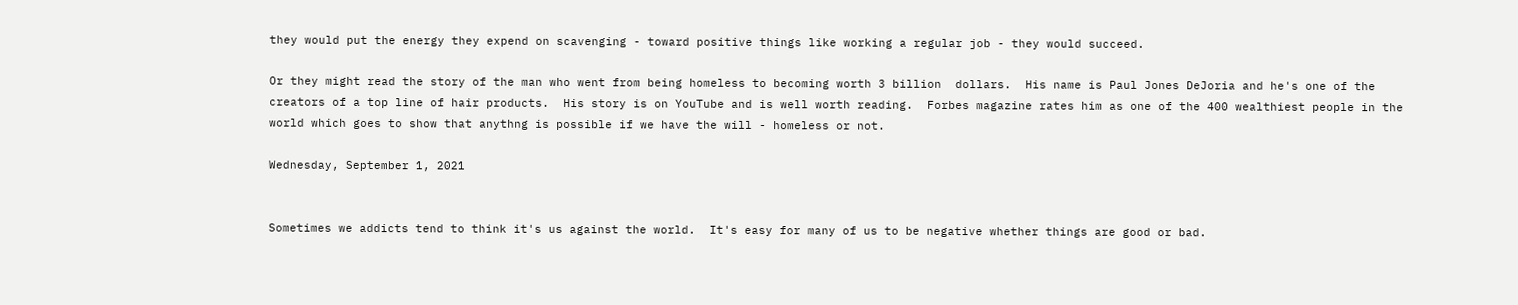they would put the energy they expend on scavenging - toward positive things like working a regular job - they would succeed.

Or they might read the story of the man who went from being homeless to becoming worth 3 billion  dollars.  His name is Paul Jones DeJoria and he's one of the creators of a top line of hair products.  His story is on YouTube and is well worth reading.  Forbes magazine rates him as one of the 400 wealthiest people in the world which goes to show that anythng is possible if we have the will - homeless or not.

Wednesday, September 1, 2021


Sometimes we addicts tend to think it's us against the world.  It's easy for many of us to be negative whether things are good or bad.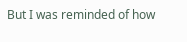But I was reminded of how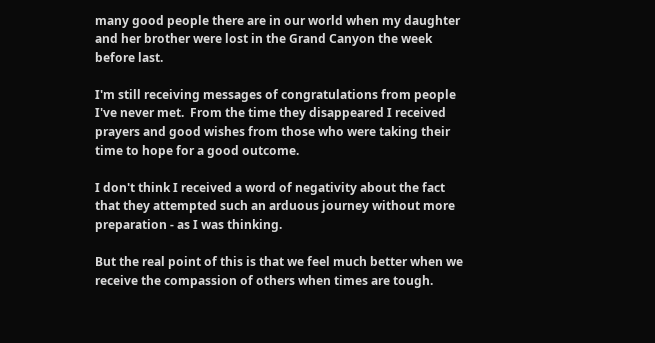many good people there are in our world when my daughter and her brother were lost in the Grand Canyon the week before last.

I'm still receiving messages of congratulations from people I've never met.  From the time they disappeared I received prayers and good wishes from those who were taking their time to hope for a good outcome.

I don't think I received a word of negativity about the fact that they attempted such an arduous journey without more preparation - as I was thinking.

But the real point of this is that we feel much better when we receive the compassion of others when times are tough.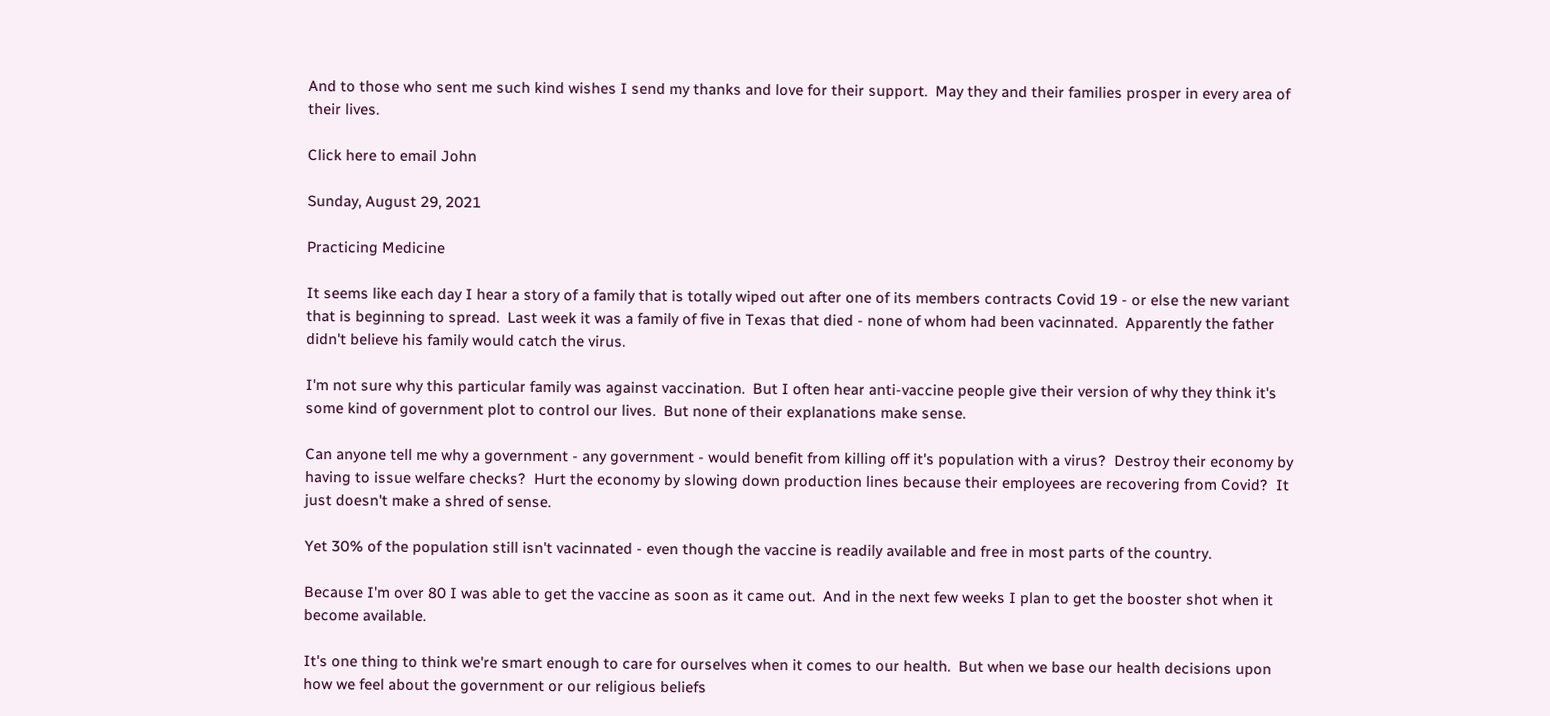And to those who sent me such kind wishes I send my thanks and love for their support.  May they and their families prosper in every area of their lives.

Click here to email John

Sunday, August 29, 2021

Practicing Medicine

It seems like each day I hear a story of a family that is totally wiped out after one of its members contracts Covid 19 - or else the new variant that is beginning to spread.  Last week it was a family of five in Texas that died - none of whom had been vacinnated.  Apparently the father didn't believe his family would catch the virus.

I'm not sure why this particular family was against vaccination.  But I often hear anti-vaccine people give their version of why they think it's some kind of government plot to control our lives.  But none of their explanations make sense.

Can anyone tell me why a government - any government - would benefit from killing off it's population with a virus?  Destroy their economy by having to issue welfare checks?  Hurt the economy by slowing down production lines because their employees are recovering from Covid?  It just doesn't make a shred of sense.

Yet 30% of the population still isn't vacinnated - even though the vaccine is readily available and free in most parts of the country.

Because I'm over 80 I was able to get the vaccine as soon as it came out.  And in the next few weeks I plan to get the booster shot when it become available.

It's one thing to think we're smart enough to care for ourselves when it comes to our health.  But when we base our health decisions upon how we feel about the government or our religious beliefs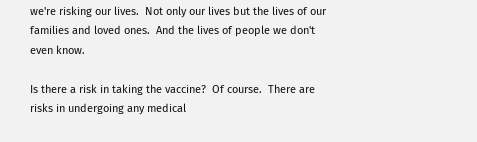we're risking our lives.  Not only our lives but the lives of our families and loved ones.  And the lives of people we don't even know.

Is there a risk in taking the vaccine?  Of course.  There are risks in undergoing any medical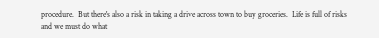procedure.  But there's also a risk in taking a drive across town to buy groceries.  Life is full of risks and we must do what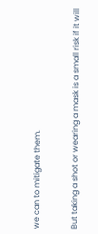we can to mitigate them.

But taking a shot or wearing a mask is a small risk if it will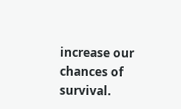increase our chances of survival.